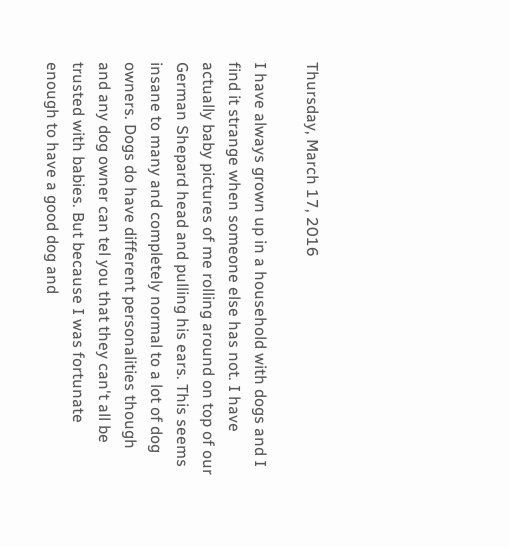Thursday, March 17, 2016

I have always grown up in a household with dogs and I find it strange when someone else has not. I have actually baby pictures of me rolling around on top of our German Shepard head and pulling his ears. This seems insane to many and completely normal to a lot of dog owners. Dogs do have different personalities though and any dog owner can tel you that they can't all be trusted with babies. But because I was fortunate enough to have a good dog and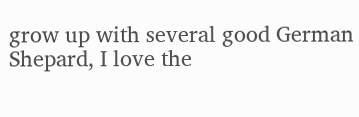grow up with several good German Shepard, I love the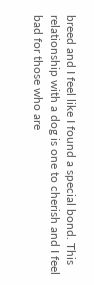breed and I feel like I found a special bond. This relationship with a dog is one to cherish and I feel bad for those who are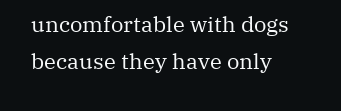uncomfortable with dogs because they have only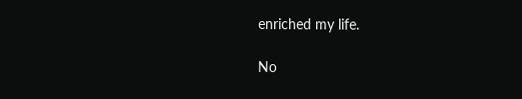enriched my life.

No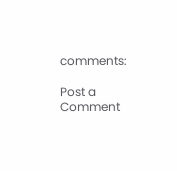comments:

Post a Comment